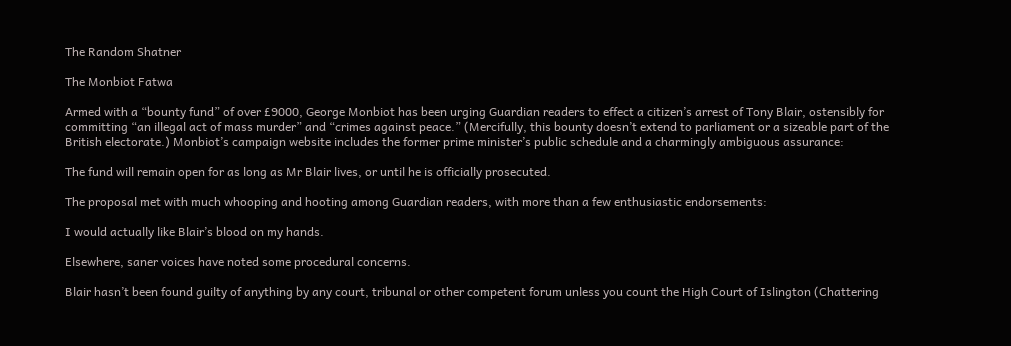The Random Shatner

The Monbiot Fatwa

Armed with a “bounty fund” of over £9000, George Monbiot has been urging Guardian readers to effect a citizen’s arrest of Tony Blair, ostensibly for committing “an illegal act of mass murder” and “crimes against peace.” (Mercifully, this bounty doesn’t extend to parliament or a sizeable part of the British electorate.) Monbiot’s campaign website includes the former prime minister’s public schedule and a charmingly ambiguous assurance:

The fund will remain open for as long as Mr Blair lives, or until he is officially prosecuted.

The proposal met with much whooping and hooting among Guardian readers, with more than a few enthusiastic endorsements:

I would actually like Blair’s blood on my hands.

Elsewhere, saner voices have noted some procedural concerns.

Blair hasn’t been found guilty of anything by any court, tribunal or other competent forum unless you count the High Court of Islington (Chattering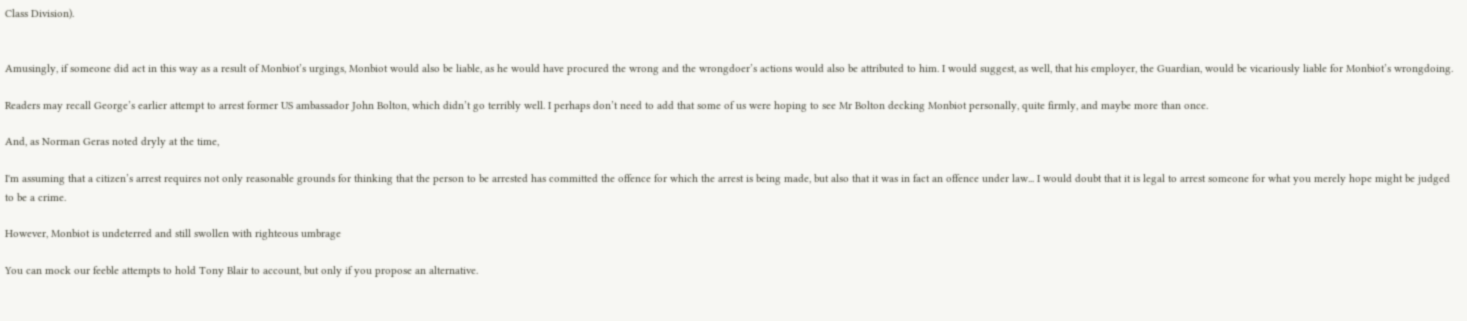Class Division).


Amusingly, if someone did act in this way as a result of Monbiot’s urgings, Monbiot would also be liable, as he would have procured the wrong and the wrongdoer’s actions would also be attributed to him. I would suggest, as well, that his employer, the Guardian, would be vicariously liable for Monbiot’s wrongdoing.

Readers may recall George’s earlier attempt to arrest former US ambassador John Bolton, which didn’t go terribly well. I perhaps don’t need to add that some of us were hoping to see Mr Bolton decking Monbiot personally, quite firmly, and maybe more than once.

And, as Norman Geras noted dryly at the time,

I'm assuming that a citizen’s arrest requires not only reasonable grounds for thinking that the person to be arrested has committed the offence for which the arrest is being made, but also that it was in fact an offence under law... I would doubt that it is legal to arrest someone for what you merely hope might be judged to be a crime.

However, Monbiot is undeterred and still swollen with righteous umbrage

You can mock our feeble attempts to hold Tony Blair to account, but only if you propose an alternative.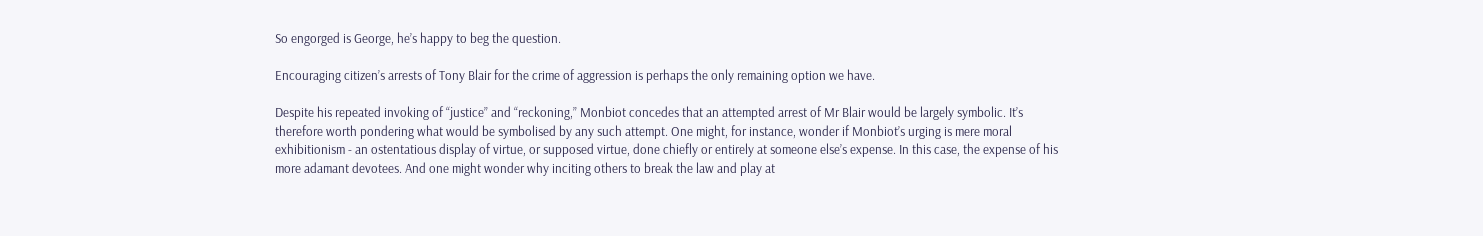So engorged is George, he’s happy to beg the question.

Encouraging citizen’s arrests of Tony Blair for the crime of aggression is perhaps the only remaining option we have.

Despite his repeated invoking of “justice” and “reckoning,” Monbiot concedes that an attempted arrest of Mr Blair would be largely symbolic. It’s therefore worth pondering what would be symbolised by any such attempt. One might, for instance, wonder if Monbiot’s urging is mere moral exhibitionism - an ostentatious display of virtue, or supposed virtue, done chiefly or entirely at someone else’s expense. In this case, the expense of his more adamant devotees. And one might wonder why inciting others to break the law and play at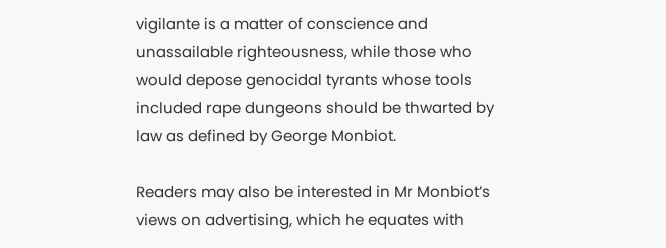vigilante is a matter of conscience and unassailable righteousness, while those who would depose genocidal tyrants whose tools included rape dungeons should be thwarted by law as defined by George Monbiot.

Readers may also be interested in Mr Monbiot’s views on advertising, which he equates with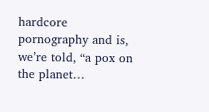hardcore pornography and is, we’re told, “a pox on the planet…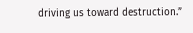driving us toward destruction.”